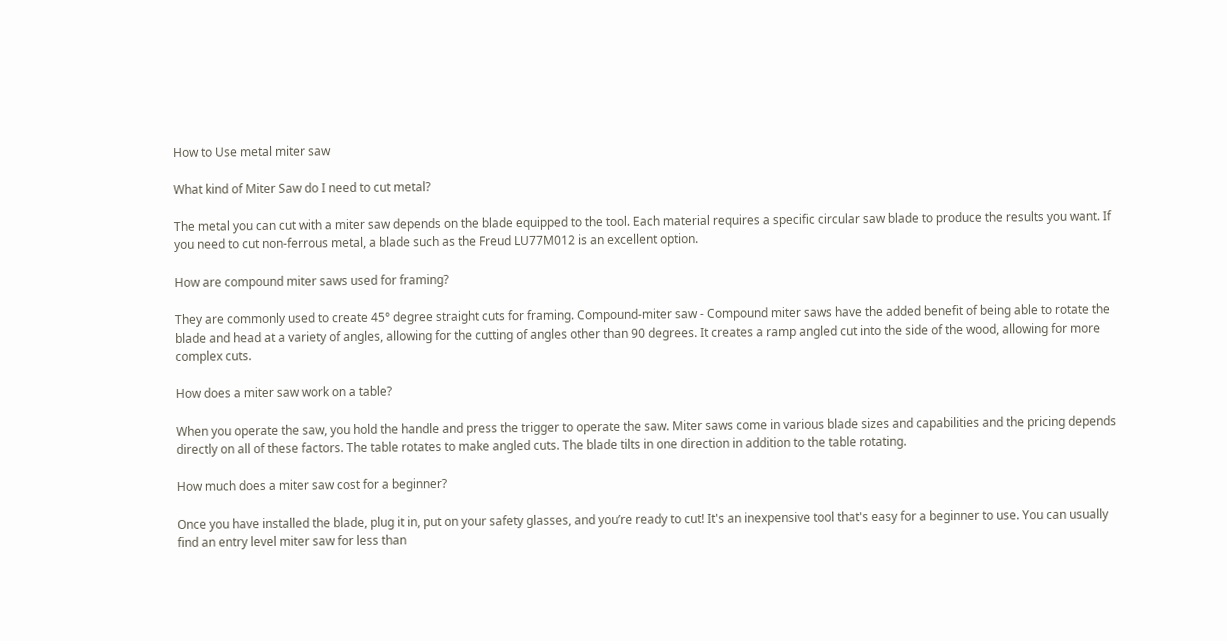How to Use metal miter saw

What kind of Miter Saw do I need to cut metal?

The metal you can cut with a miter saw depends on the blade equipped to the tool. Each material requires a specific circular saw blade to produce the results you want. If you need to cut non-ferrous metal, a blade such as the Freud LU77M012 is an excellent option.

How are compound miter saws used for framing?

They are commonly used to create 45° degree straight cuts for framing. Compound-miter saw - Compound miter saws have the added benefit of being able to rotate the blade and head at a variety of angles, allowing for the cutting of angles other than 90 degrees. It creates a ramp angled cut into the side of the wood, allowing for more complex cuts.

How does a miter saw work on a table?

When you operate the saw, you hold the handle and press the trigger to operate the saw. Miter saws come in various blade sizes and capabilities and the pricing depends directly on all of these factors. The table rotates to make angled cuts. The blade tilts in one direction in addition to the table rotating.

How much does a miter saw cost for a beginner?

Once you have installed the blade, plug it in, put on your safety glasses, and you’re ready to cut! It's an inexpensive tool that's easy for a beginner to use. You can usually find an entry level miter saw for less than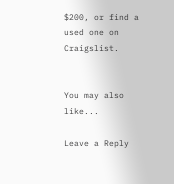$200, or find a used one on Craigslist.


You may also like...

Leave a Reply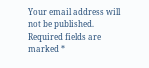Your email address will not be published. Required fields are marked *